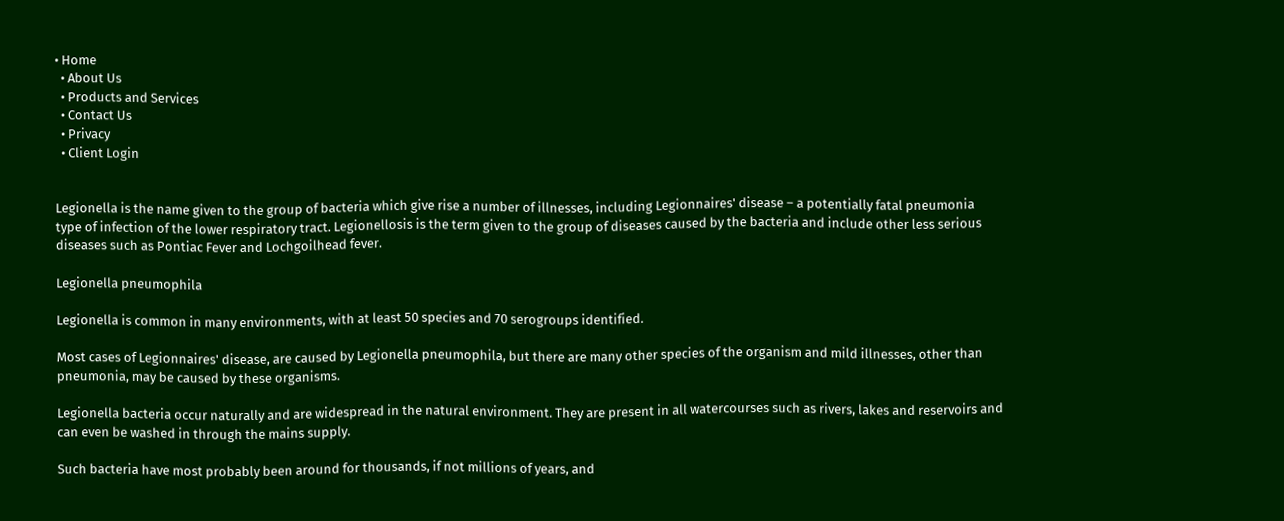• Home
  • About Us
  • Products and Services
  • Contact Us
  • Privacy
  • Client Login


Legionella is the name given to the group of bacteria which give rise a number of illnesses, including Legionnaires' disease – a potentially fatal pneumonia type of infection of the lower respiratory tract. Legionellosis is the term given to the group of diseases caused by the bacteria and include other less serious diseases such as Pontiac Fever and Lochgoilhead fever.

Legionella pneumophila

Legionella is common in many environments, with at least 50 species and 70 serogroups identified.

Most cases of Legionnaires' disease, are caused by Legionella pneumophila, but there are many other species of the organism and mild illnesses, other than pneumonia, may be caused by these organisms.

Legionella bacteria occur naturally and are widespread in the natural environment. They are present in all watercourses such as rivers, lakes and reservoirs and can even be washed in through the mains supply.

Such bacteria have most probably been around for thousands, if not millions of years, and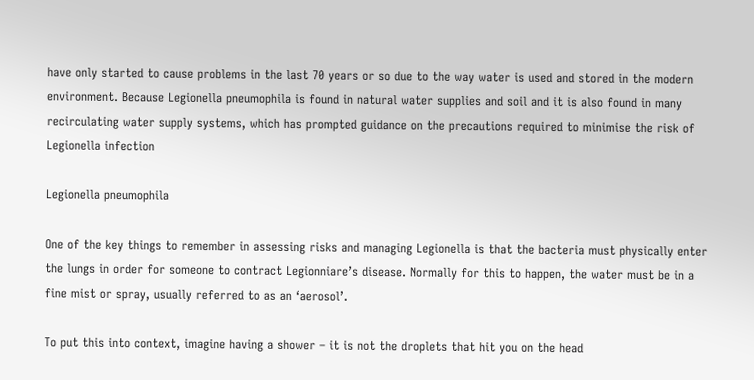have only started to cause problems in the last 70 years or so due to the way water is used and stored in the modern environment. Because Legionella pneumophila is found in natural water supplies and soil and it is also found in many recirculating water supply systems, which has prompted guidance on the precautions required to minimise the risk of Legionella infection

Legionella pneumophila

One of the key things to remember in assessing risks and managing Legionella is that the bacteria must physically enter the lungs in order for someone to contract Legionniare’s disease. Normally for this to happen, the water must be in a fine mist or spray, usually referred to as an ‘aerosol’.

To put this into context, imagine having a shower – it is not the droplets that hit you on the head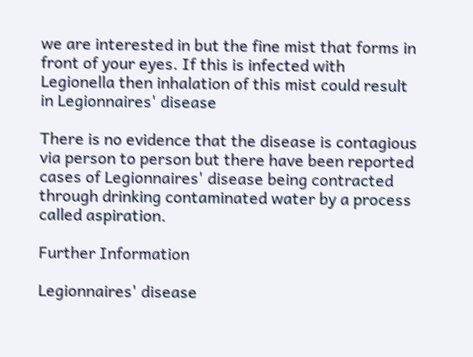we are interested in but the fine mist that forms in front of your eyes. If this is infected with Legionella then inhalation of this mist could result in Legionnaires' disease

There is no evidence that the disease is contagious via person to person but there have been reported cases of Legionnaires' disease being contracted through drinking contaminated water by a process called aspiration.

Further Information

Legionnaires' disease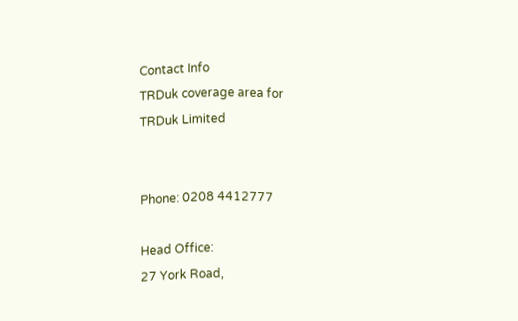Contact Info
TRDuk coverage area for
TRDuk Limited


Phone: 0208 4412777

Head Office:
27 York Road,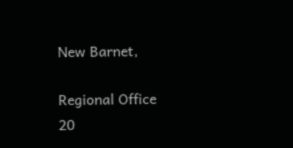New Barnet,

Regional Office
20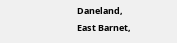Daneland,
East Barnet,